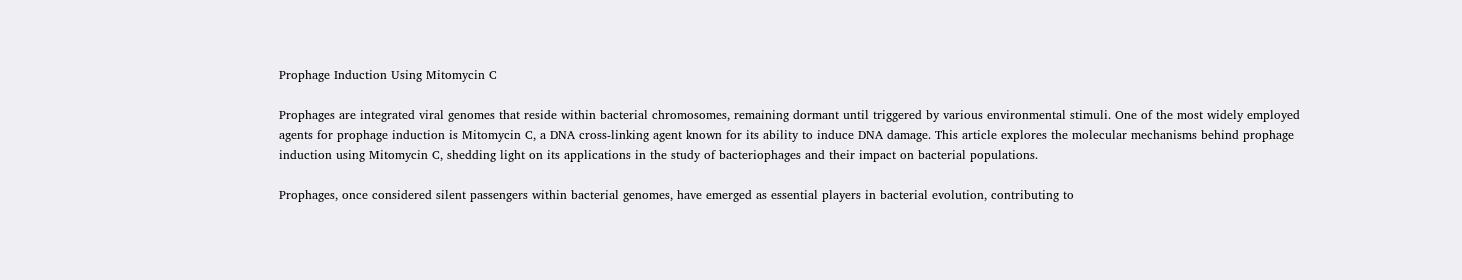Prophage Induction Using Mitomycin C

Prophages are integrated viral genomes that reside within bacterial chromosomes, remaining dormant until triggered by various environmental stimuli. One of the most widely employed agents for prophage induction is Mitomycin C, a DNA cross-linking agent known for its ability to induce DNA damage. This article explores the molecular mechanisms behind prophage induction using Mitomycin C, shedding light on its applications in the study of bacteriophages and their impact on bacterial populations.

Prophages, once considered silent passengers within bacterial genomes, have emerged as essential players in bacterial evolution, contributing to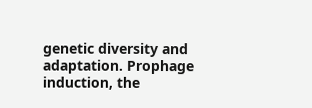genetic diversity and adaptation. Prophage induction, the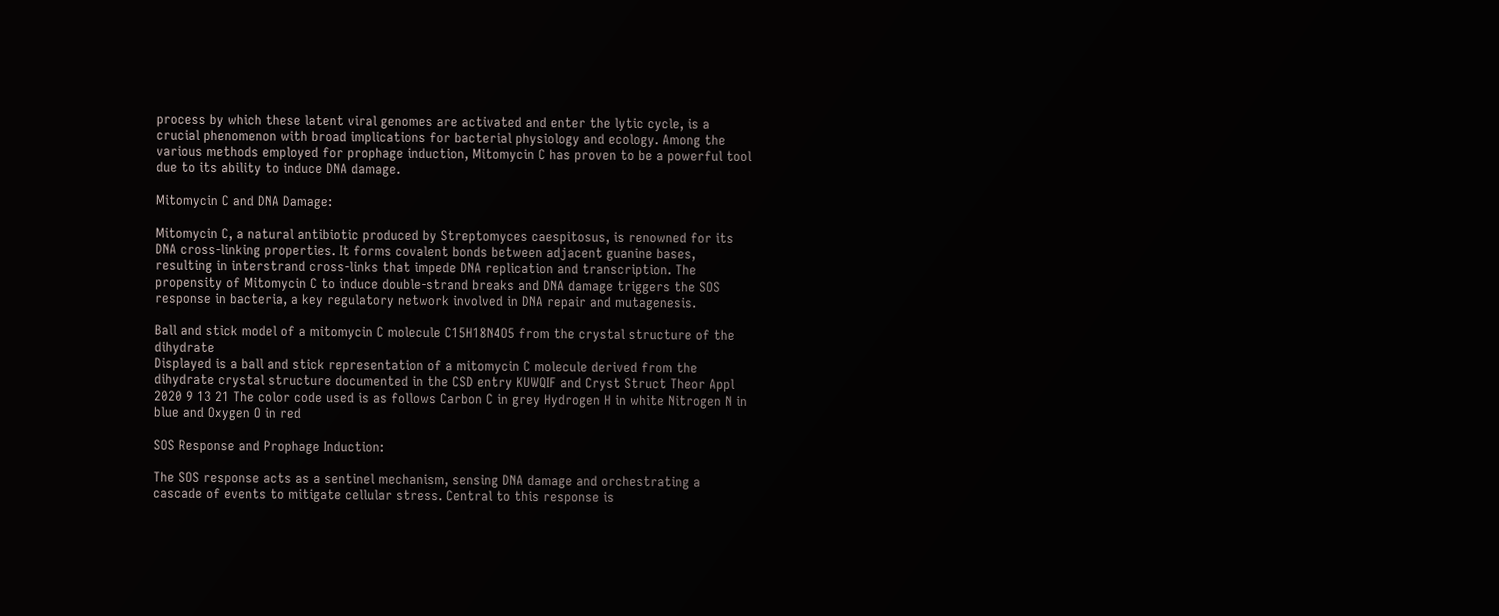process by which these latent viral genomes are activated and enter the lytic cycle, is a crucial phenomenon with broad implications for bacterial physiology and ecology. Among the various methods employed for prophage induction, Mitomycin C has proven to be a powerful tool due to its ability to induce DNA damage.

Mitomycin C and DNA Damage:

Mitomycin C, a natural antibiotic produced by Streptomyces caespitosus, is renowned for its DNA cross-linking properties. It forms covalent bonds between adjacent guanine bases, resulting in interstrand cross-links that impede DNA replication and transcription. The propensity of Mitomycin C to induce double-strand breaks and DNA damage triggers the SOS response in bacteria, a key regulatory network involved in DNA repair and mutagenesis.

Ball and stick model of a mitomycin C molecule C15H18N4O5 from the crystal structure of the dihydrate
Displayed is a ball and stick representation of a mitomycin C molecule derived from the dihydrate crystal structure documented in the CSD entry KUWQIF and Cryst Struct Theor Appl 2020 9 13 21 The color code used is as follows Carbon C in grey Hydrogen H in white Nitrogen N in blue and Oxygen O in red

SOS Response and Prophage Induction:

The SOS response acts as a sentinel mechanism, sensing DNA damage and orchestrating a cascade of events to mitigate cellular stress. Central to this response is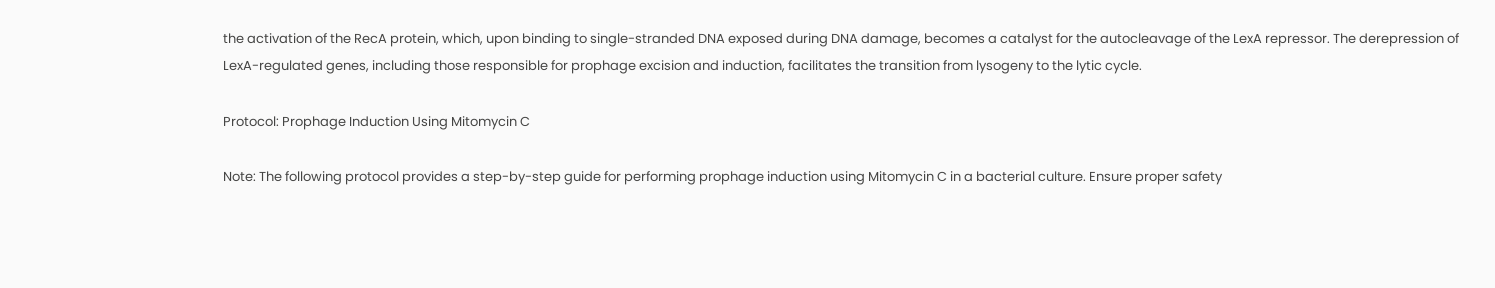the activation of the RecA protein, which, upon binding to single-stranded DNA exposed during DNA damage, becomes a catalyst for the autocleavage of the LexA repressor. The derepression of LexA-regulated genes, including those responsible for prophage excision and induction, facilitates the transition from lysogeny to the lytic cycle.

Protocol: Prophage Induction Using Mitomycin C

Note: The following protocol provides a step-by-step guide for performing prophage induction using Mitomycin C in a bacterial culture. Ensure proper safety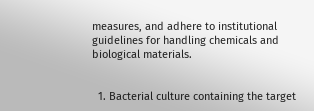measures, and adhere to institutional guidelines for handling chemicals and biological materials.


  1. Bacterial culture containing the target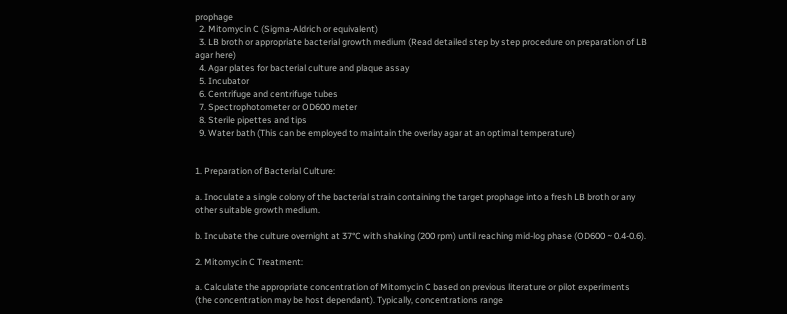prophage
  2. Mitomycin C (Sigma-Aldrich or equivalent)
  3. LB broth or appropriate bacterial growth medium (Read detailed step by step procedure on preparation of LB agar here)
  4. Agar plates for bacterial culture and plaque assay
  5. Incubator
  6. Centrifuge and centrifuge tubes
  7. Spectrophotometer or OD600 meter
  8. Sterile pipettes and tips
  9. Water bath (This can be employed to maintain the overlay agar at an optimal temperature)


1. Preparation of Bacterial Culture:

a. Inoculate a single colony of the bacterial strain containing the target prophage into a fresh LB broth or any other suitable growth medium.

b. Incubate the culture overnight at 37°C with shaking (200 rpm) until reaching mid-log phase (OD600 ~ 0.4-0.6).

2. Mitomycin C Treatment:

a. Calculate the appropriate concentration of Mitomycin C based on previous literature or pilot experiments (the concentration may be host dependant). Typically, concentrations range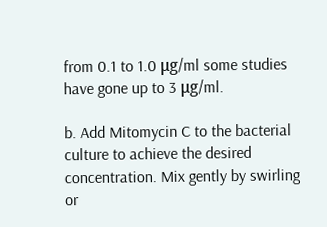from 0.1 to 1.0 μg/ml some studies have gone up to 3 μg/ml.

b. Add Mitomycin C to the bacterial culture to achieve the desired concentration. Mix gently by swirling or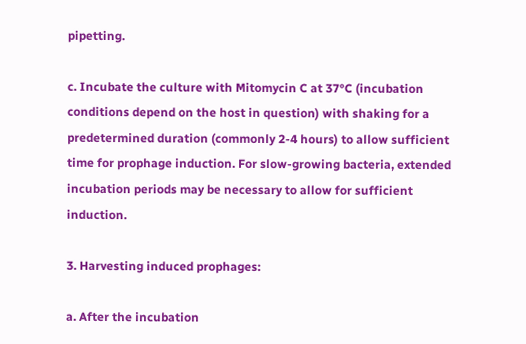pipetting.

c. Incubate the culture with Mitomycin C at 37°C (incubation conditions depend on the host in question) with shaking for a predetermined duration (commonly 2-4 hours) to allow sufficient time for prophage induction. For slow-growing bacteria, extended incubation periods may be necessary to allow for sufficient induction.

3. Harvesting induced prophages:

a. After the incubation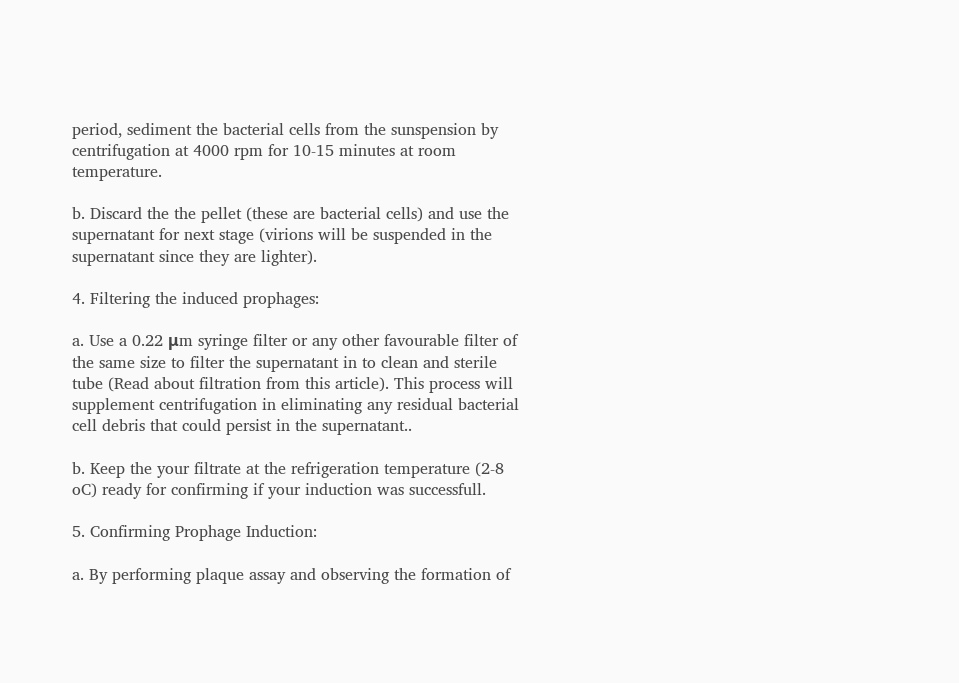period, sediment the bacterial cells from the sunspension by centrifugation at 4000 rpm for 10-15 minutes at room temperature.

b. Discard the the pellet (these are bacterial cells) and use the supernatant for next stage (virions will be suspended in the supernatant since they are lighter).

4. Filtering the induced prophages:

a. Use a 0.22 μm syringe filter or any other favourable filter of the same size to filter the supernatant in to clean and sterile tube (Read about filtration from this article). This process will supplement centrifugation in eliminating any residual bacterial cell debris that could persist in the supernatant..

b. Keep the your filtrate at the refrigeration temperature (2-8 oC) ready for confirming if your induction was successfull.

5. Confirming Prophage Induction:

a. By performing plaque assay and observing the formation of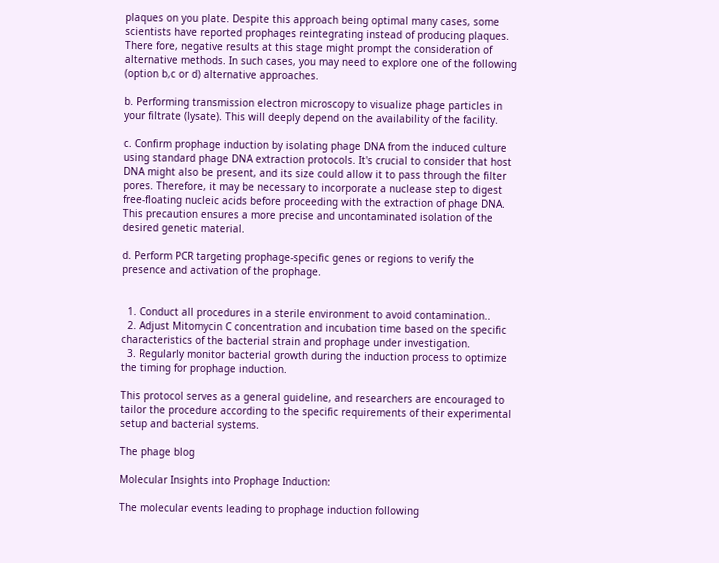plaques on you plate. Despite this approach being optimal many cases, some scientists have reported prophages reintegrating instead of producing plaques. There fore, negative results at this stage might prompt the consideration of alternative methods. In such cases, you may need to explore one of the following (option b,c or d) alternative approaches.

b. Performing transmission electron microscopy to visualize phage particles in your filtrate (lysate). This will deeply depend on the availability of the facility.

c. Confirm prophage induction by isolating phage DNA from the induced culture using standard phage DNA extraction protocols. It's crucial to consider that host DNA might also be present, and its size could allow it to pass through the filter pores. Therefore, it may be necessary to incorporate a nuclease step to digest free-floating nucleic acids before proceeding with the extraction of phage DNA. This precaution ensures a more precise and uncontaminated isolation of the desired genetic material.

d. Perform PCR targeting prophage-specific genes or regions to verify the presence and activation of the prophage.


  1. Conduct all procedures in a sterile environment to avoid contamination..
  2. Adjust Mitomycin C concentration and incubation time based on the specific characteristics of the bacterial strain and prophage under investigation.
  3. Regularly monitor bacterial growth during the induction process to optimize the timing for prophage induction.

This protocol serves as a general guideline, and researchers are encouraged to tailor the procedure according to the specific requirements of their experimental setup and bacterial systems.

The phage blog

Molecular Insights into Prophage Induction:

The molecular events leading to prophage induction following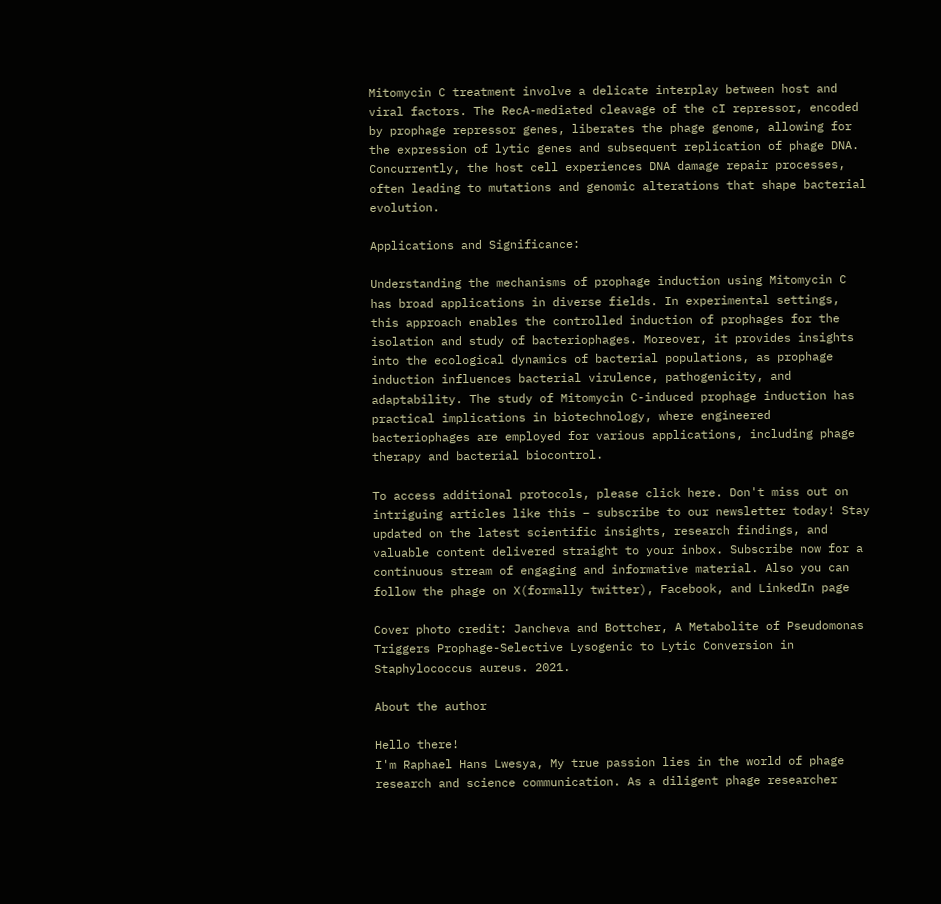Mitomycin C treatment involve a delicate interplay between host and viral factors. The RecA-mediated cleavage of the cI repressor, encoded by prophage repressor genes, liberates the phage genome, allowing for the expression of lytic genes and subsequent replication of phage DNA. Concurrently, the host cell experiences DNA damage repair processes, often leading to mutations and genomic alterations that shape bacterial evolution.

Applications and Significance:

Understanding the mechanisms of prophage induction using Mitomycin C has broad applications in diverse fields. In experimental settings, this approach enables the controlled induction of prophages for the isolation and study of bacteriophages. Moreover, it provides insights into the ecological dynamics of bacterial populations, as prophage induction influences bacterial virulence, pathogenicity, and adaptability. The study of Mitomycin C-induced prophage induction has practical implications in biotechnology, where engineered bacteriophages are employed for various applications, including phage therapy and bacterial biocontrol.

To access additional protocols, please click here. Don't miss out on intriguing articles like this – subscribe to our newsletter today! Stay updated on the latest scientific insights, research findings, and valuable content delivered straight to your inbox. Subscribe now for a continuous stream of engaging and informative material. Also you can follow the phage on X(formally twitter), Facebook, and LinkedIn page

Cover photo credit: Jancheva and Bottcher, A Metabolite of Pseudomonas Triggers Prophage-Selective Lysogenic to Lytic Conversion in Staphylococcus aureus. 2021.

About the author

Hello there!
I'm Raphael Hans Lwesya, My true passion lies in the world of phage research and science communication. As a diligent phage researcher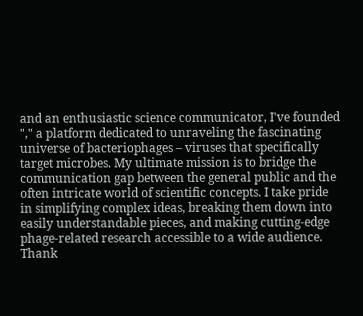and an enthusiastic science communicator, I've founded "," a platform dedicated to unraveling the fascinating universe of bacteriophages – viruses that specifically target microbes. My ultimate mission is to bridge the communication gap between the general public and the often intricate world of scientific concepts. I take pride in simplifying complex ideas, breaking them down into easily understandable pieces, and making cutting-edge phage-related research accessible to a wide audience. Thank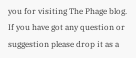you for visiting The Phage blog. If you have got any question or suggestion please drop it as a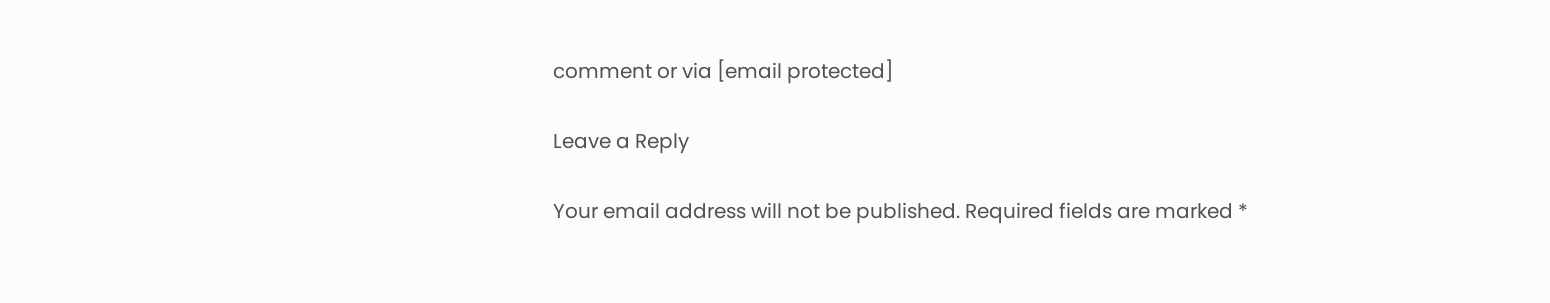comment or via [email protected]

Leave a Reply

Your email address will not be published. Required fields are marked *